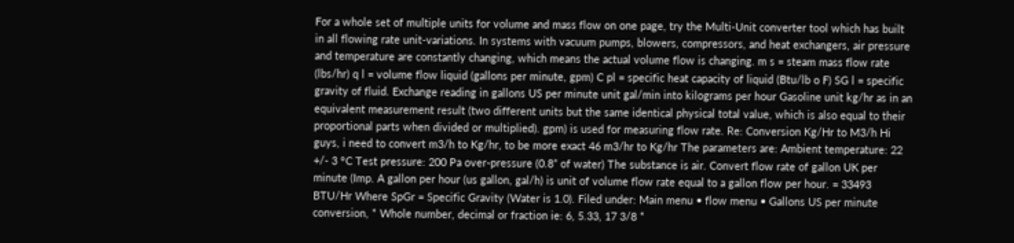For a whole set of multiple units for volume and mass flow on one page, try the Multi-Unit converter tool which has built in all flowing rate unit-variations. In systems with vacuum pumps, blowers, compressors, and heat exchangers, air pressure and temperature are constantly changing, which means the actual volume flow is changing. m s = steam mass flow rate (lbs/hr) q l = volume flow liquid (gallons per minute, gpm) C pl = specific heat capacity of liquid (Btu/lb o F) SG l = specific gravity of fluid. Exchange reading in gallons US per minute unit gal/min into kilograms per hour Gasoline unit kg/hr as in an equivalent measurement result (two different units but the same identical physical total value, which is also equal to their proportional parts when divided or multiplied). gpm) is used for measuring flow rate. Re: Conversion Kg/Hr to M3/h Hi guys, i need to convert m3/h to Kg/hr, to be more exact 46 m3/hr to Kg/hr The parameters are: Ambient temperature: 22 +/- 3 °C Test pressure: 200 Pa over-pressure (0.8” of water) The substance is air. Convert flow rate of gallon UK per minute (Imp. A gallon per hour (us gallon, gal/h) is unit of volume flow rate equal to a gallon flow per hour. = 33493 BTU/Hr Where SpGr = Specific Gravity (Water is 1.0). Filed under: Main menu • flow menu • Gallons US per minute conversion, * Whole number, decimal or fraction ie: 6, 5.33, 17 3/8 *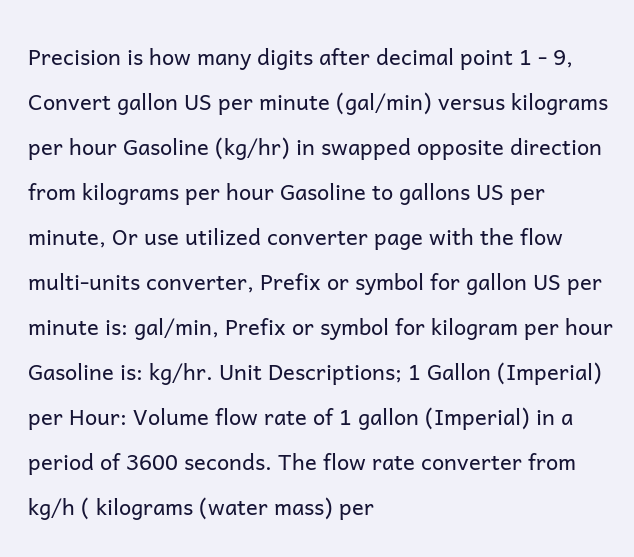Precision is how many digits after decimal point 1 - 9, Convert gallon US per minute (gal/min) versus kilograms per hour Gasoline (kg/hr) in swapped opposite direction from kilograms per hour Gasoline to gallons US per minute, Or use utilized converter page with the flow multi-units converter, Prefix or symbol for gallon US per minute is: gal/min, Prefix or symbol for kilogram per hour Gasoline is: kg/hr. Unit Descriptions; 1 Gallon (Imperial) per Hour: Volume flow rate of 1 gallon (Imperial) in a period of 3600 seconds. The flow rate converter from kg/h ( kilograms (water mass) per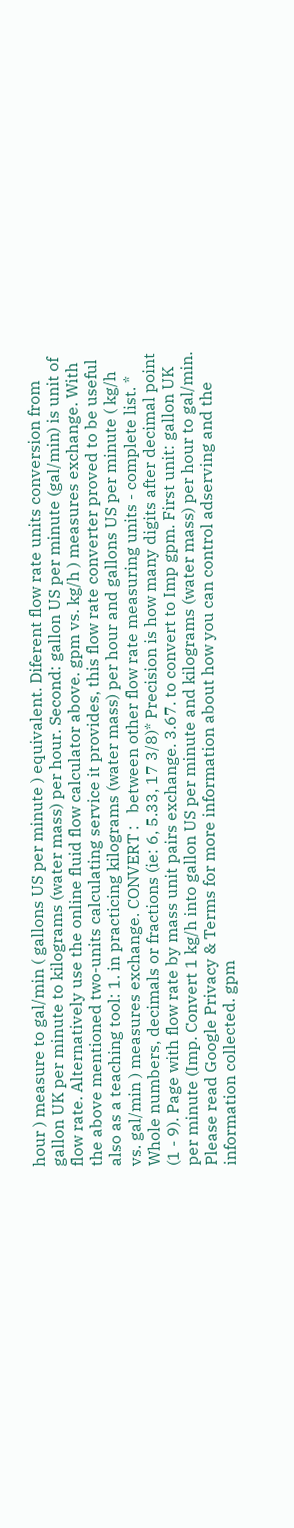hour ) measure to gal/min ( gallons US per minute ) equivalent. Diferent flow rate units conversion from gallon UK per minute to kilograms (water mass) per hour. Second: gallon US per minute (gal/min) is unit of flow rate. Alternatively use the online fluid flow calculator above. gpm vs. kg/h ) measures exchange. With the above mentioned two-units calculating service it provides, this flow rate converter proved to be useful also as a teaching tool: 1. in practicing kilograms (water mass) per hour and gallons US per minute ( kg/h vs. gal/min ) measures exchange. CONVERT :   between other flow rate measuring units - complete list. * Whole numbers, decimals or fractions (ie: 6, 5.33, 17 3/8)* Precision is how many digits after decimal point (1 - 9). Page with flow rate by mass unit pairs exchange. 3.67. to convert to Imp gpm. First unit: gallon UK per minute (Imp. Convert 1 kg/h into gallon US per minute and kilograms (water mass) per hour to gal/min. Please read Google Privacy & Terms for more information about how you can control adserving and the information collected. gpm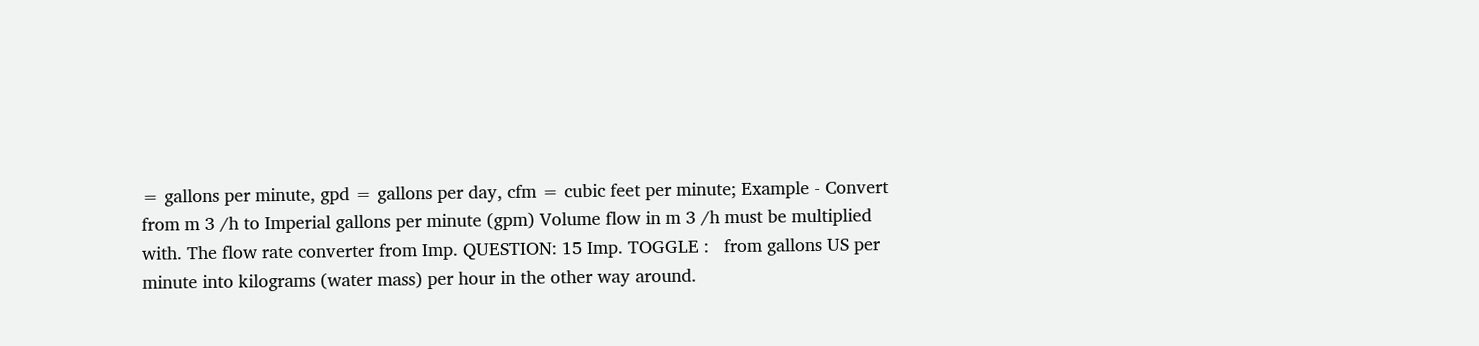= gallons per minute, gpd = gallons per day, cfm = cubic feet per minute; Example - Convert from m 3 /h to Imperial gallons per minute (gpm) Volume flow in m 3 /h must be multiplied with. The flow rate converter from Imp. QUESTION: 15 Imp. TOGGLE :   from gallons US per minute into kilograms (water mass) per hour in the other way around.